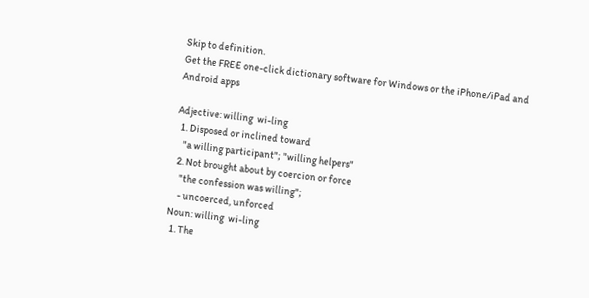Skip to definition.
Get the FREE one-click dictionary software for Windows or the iPhone/iPad and Android apps

Adjective: willing  wi-ling
  1. Disposed or inclined toward
    "a willing participant"; "willing helpers"
  2. Not brought about by coercion or force
    "the confession was willing";
    - uncoerced, unforced
Noun: willing  wi-ling
  1. The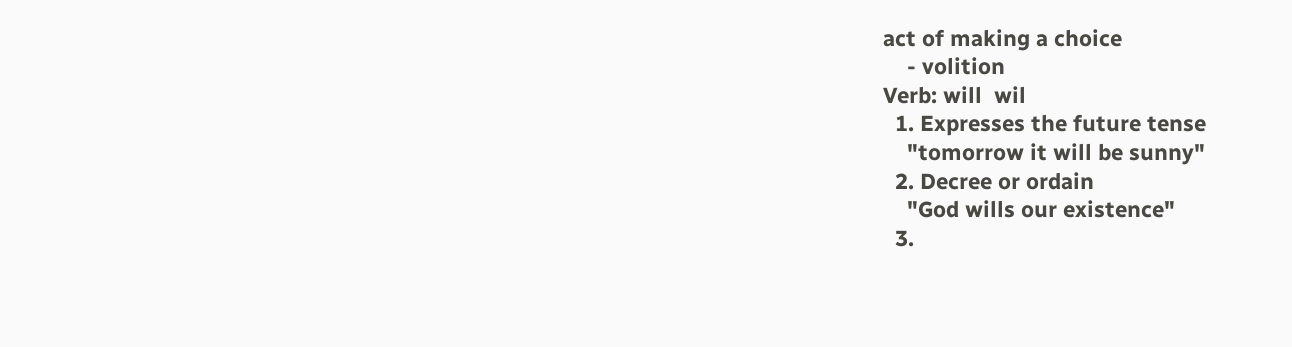act of making a choice
    - volition
Verb: will  wil
  1. Expresses the future tense
    "tomorrow it will be sunny"
  2. Decree or ordain
    "God wills our existence"
  3.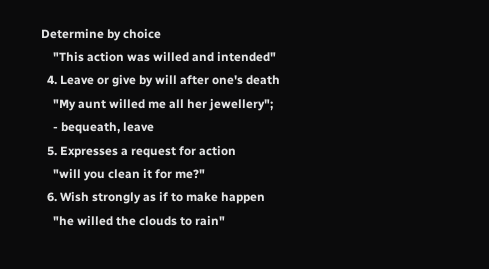Determine by choice
    "This action was willed and intended"
  4. Leave or give by will after one's death
    "My aunt willed me all her jewellery";
    - bequeath, leave
  5. Expresses a request for action
    "will you clean it for me?"
  6. Wish strongly as if to make happen
    "he willed the clouds to rain"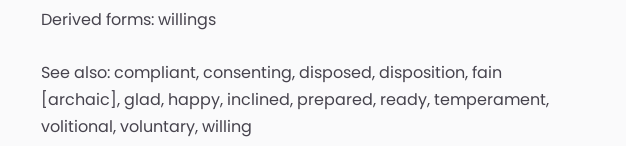Derived forms: willings

See also: compliant, consenting, disposed, disposition, fain [archaic], glad, happy, inclined, prepared, ready, temperament, volitional, voluntary, willing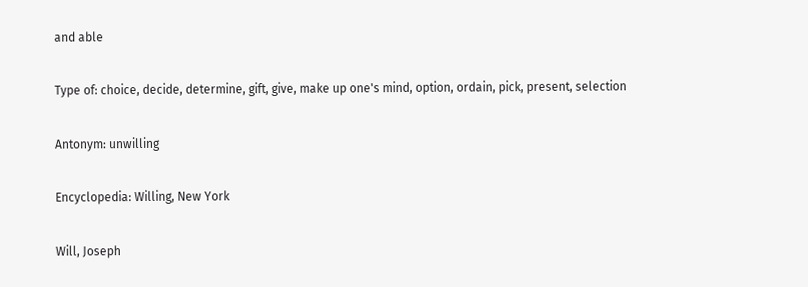and able

Type of: choice, decide, determine, gift, give, make up one's mind, option, ordain, pick, present, selection

Antonym: unwilling

Encyclopedia: Willing, New York

Will, Joseph